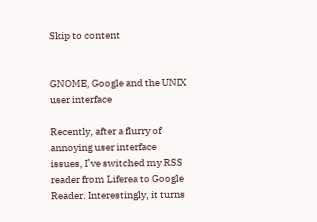Skip to content


GNOME, Google and the UNIX user interface

Recently, after a flurry of annoying user interface issues, I’ve switched my RSS reader from Liferea to Google Reader. Interestingly, it turns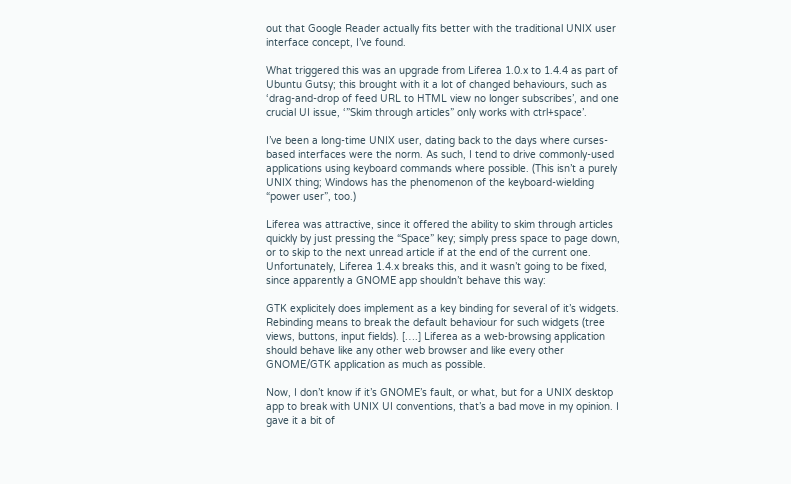out that Google Reader actually fits better with the traditional UNIX user interface concept, I’ve found.

What triggered this was an upgrade from Liferea 1.0.x to 1.4.4 as part of Ubuntu Gutsy; this brought with it a lot of changed behaviours, such as ‘drag-and-drop of feed URL to HTML view no longer subscribes’, and one crucial UI issue, ‘”Skim through articles” only works with ctrl+space’.

I’ve been a long-time UNIX user, dating back to the days where curses-based interfaces were the norm. As such, I tend to drive commonly-used applications using keyboard commands where possible. (This isn’t a purely UNIX thing; Windows has the phenomenon of the keyboard-wielding “power user”, too.)

Liferea was attractive, since it offered the ability to skim through articles quickly by just pressing the “Space” key; simply press space to page down, or to skip to the next unread article if at the end of the current one. Unfortunately, Liferea 1.4.x breaks this, and it wasn’t going to be fixed, since apparently a GNOME app shouldn’t behave this way:

GTK explicitely does implement as a key binding for several of it’s widgets. Rebinding means to break the default behaviour for such widgets (tree views, buttons, input fields). [….] Liferea as a web-browsing application should behave like any other web browser and like every other GNOME/GTK application as much as possible.

Now, I don’t know if it’s GNOME’s fault, or what, but for a UNIX desktop app to break with UNIX UI conventions, that’s a bad move in my opinion. I gave it a bit of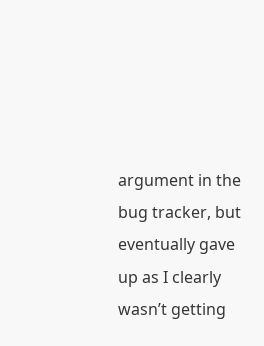argument in the bug tracker, but eventually gave up as I clearly wasn’t getting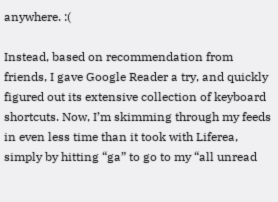anywhere. :(

Instead, based on recommendation from friends, I gave Google Reader a try, and quickly figured out its extensive collection of keyboard shortcuts. Now, I’m skimming through my feeds in even less time than it took with Liferea, simply by hitting “ga” to go to my “all unread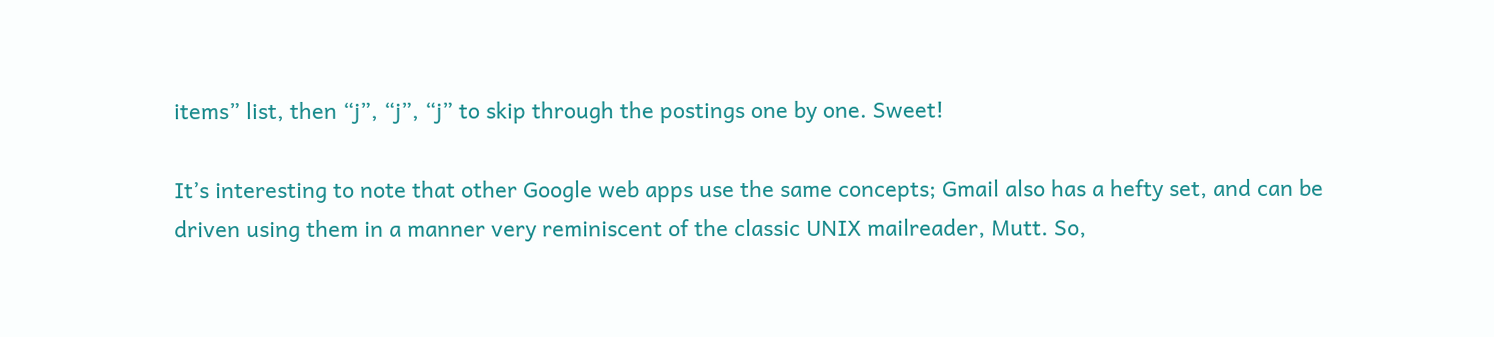items” list, then “j”, “j”, “j” to skip through the postings one by one. Sweet!

It’s interesting to note that other Google web apps use the same concepts; Gmail also has a hefty set, and can be driven using them in a manner very reminiscent of the classic UNIX mailreader, Mutt. So,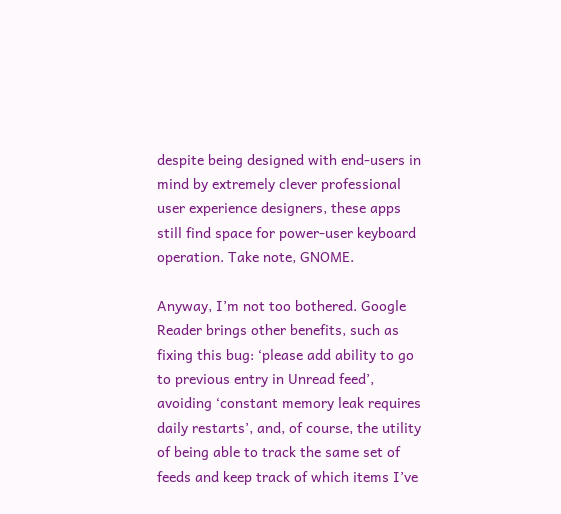despite being designed with end-users in mind by extremely clever professional user experience designers, these apps still find space for power-user keyboard operation. Take note, GNOME.

Anyway, I’m not too bothered. Google Reader brings other benefits, such as fixing this bug: ‘please add ability to go to previous entry in Unread feed’, avoiding ‘constant memory leak requires daily restarts’, and, of course, the utility of being able to track the same set of feeds and keep track of which items I’ve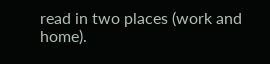read in two places (work and home).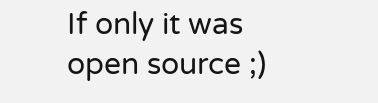If only it was open source ;)